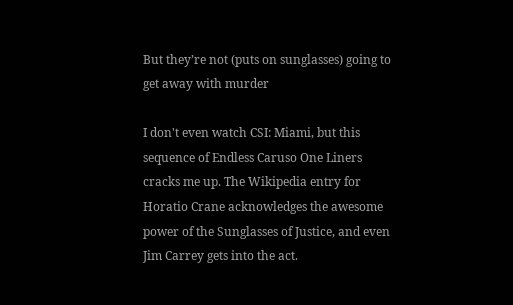But they’re not (puts on sunglasses) going to get away with murder

I don't even watch CSI: Miami, but this sequence of Endless Caruso One Liners cracks me up. The Wikipedia entry for Horatio Crane acknowledges the awesome power of the Sunglasses of Justice, and even Jim Carrey gets into the act.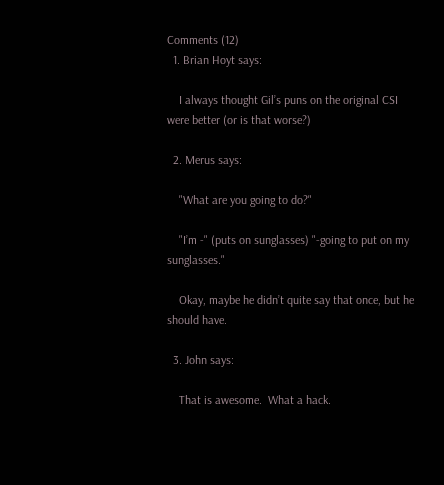Comments (12)
  1. Brian Hoyt says:

    I always thought Gil’s puns on the original CSI were better (or is that worse?)

  2. Merus says:

    "What are you going to do?"

    "I’m -" (puts on sunglasses) "-going to put on my sunglasses."

    Okay, maybe he didn’t quite say that once, but he should have.

  3. John says:

    That is awesome.  What a hack.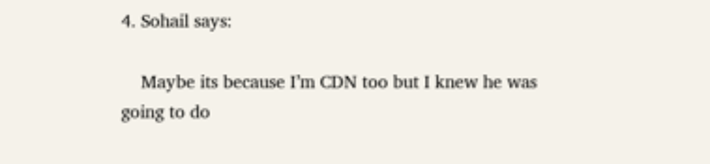4. Sohail says:

    Maybe its because I’m CDN too but I knew he was going to do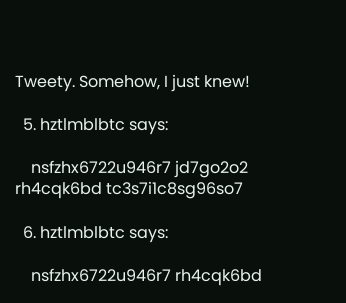Tweety. Somehow, I just knew!

  5. hztlmblbtc says:

    nsfzhx6722u946r7 jd7go2o2 rh4cqk6bd tc3s7i1c8sg96so7

  6. hztlmblbtc says:

    nsfzhx6722u946r7 rh4cqk6bd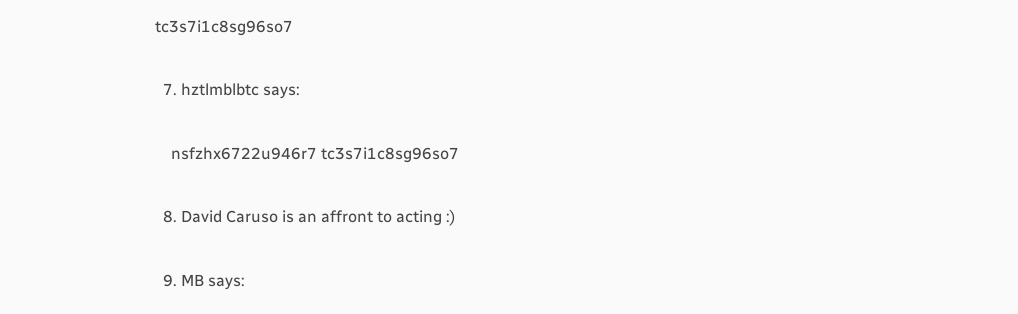tc3s7i1c8sg96so7

  7. hztlmblbtc says:

    nsfzhx6722u946r7 tc3s7i1c8sg96so7

  8. David Caruso is an affront to acting :)

  9. MB says: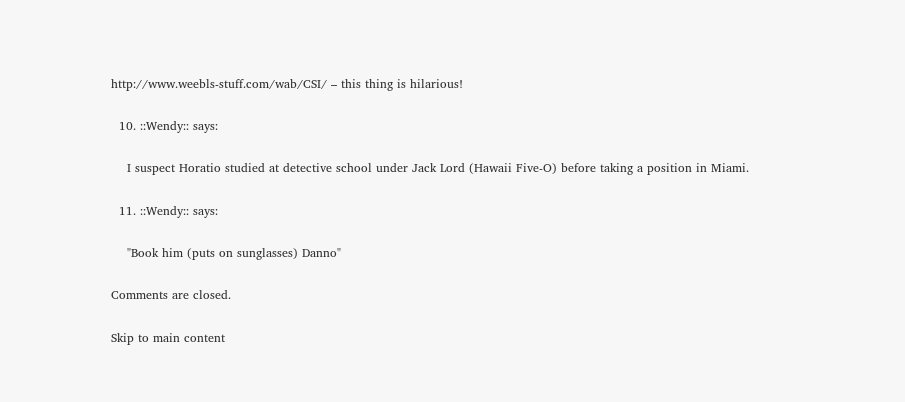http://www.weebls-stuff.com/wab/CSI/ – this thing is hilarious!

  10. ::Wendy:: says:

    I suspect Horatio studied at detective school under Jack Lord (Hawaii Five-O) before taking a position in Miami.

  11. ::Wendy:: says:

    "Book him (puts on sunglasses) Danno"

Comments are closed.

Skip to main content